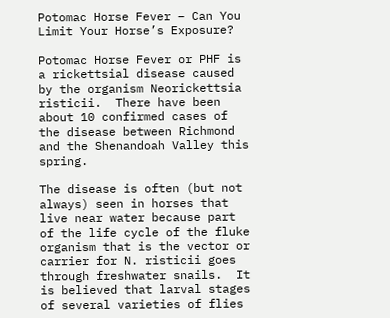Potomac Horse Fever – Can You Limit Your Horse’s Exposure?

Potomac Horse Fever or PHF is a rickettsial disease caused by the organism Neorickettsia risticii.  There have been about 10 confirmed cases of the disease between Richmond and the Shenandoah Valley this spring.

The disease is often (but not always) seen in horses that live near water because part of the life cycle of the fluke organism that is the vector or carrier for N. risticii goes through freshwater snails.  It is believed that larval stages of several varieties of flies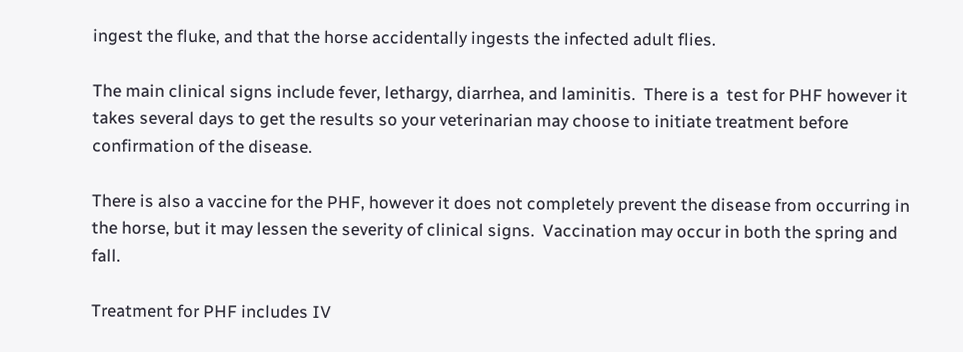ingest the fluke, and that the horse accidentally ingests the infected adult flies.

The main clinical signs include fever, lethargy, diarrhea, and laminitis.  There is a  test for PHF however it takes several days to get the results so your veterinarian may choose to initiate treatment before confirmation of the disease.

There is also a vaccine for the PHF, however it does not completely prevent the disease from occurring in the horse, but it may lessen the severity of clinical signs.  Vaccination may occur in both the spring and fall.

Treatment for PHF includes IV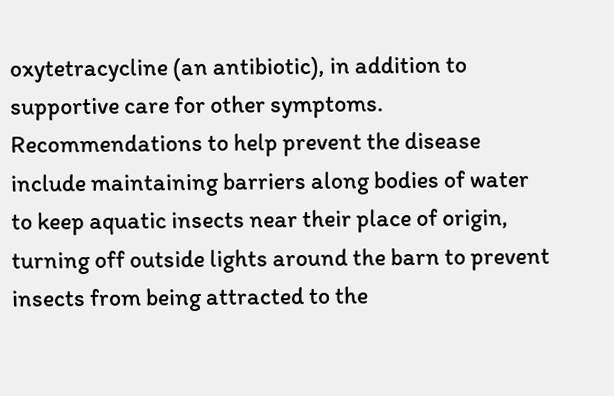oxytetracycline (an antibiotic), in addition to supportive care for other symptoms.  Recommendations to help prevent the disease include maintaining barriers along bodies of water to keep aquatic insects near their place of origin, turning off outside lights around the barn to prevent insects from being attracted to the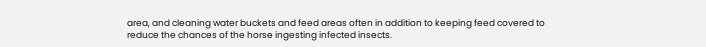area, and cleaning water buckets and feed areas often in addition to keeping feed covered to reduce the chances of the horse ingesting infected insects.